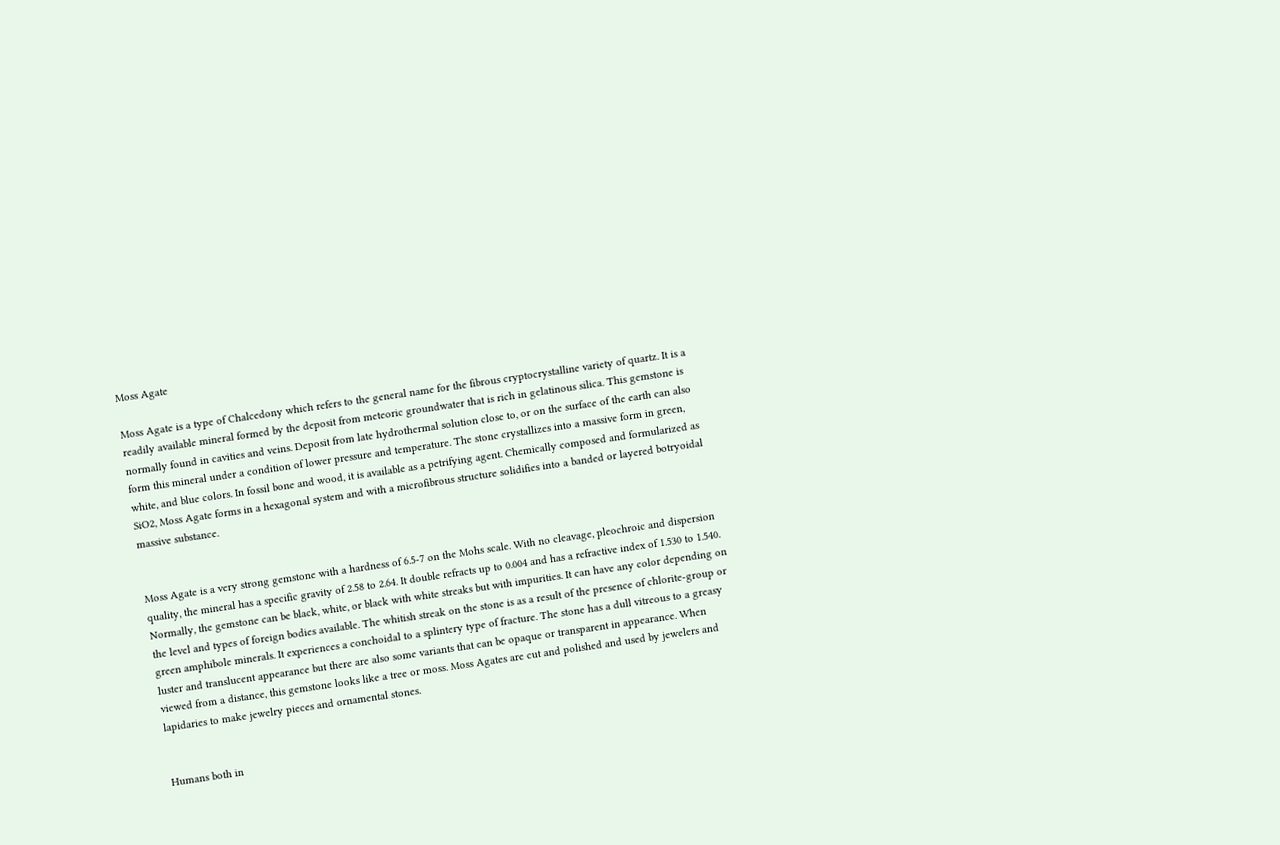Moss Agate

Moss Agate is a type of Chalcedony which refers to the general name for the fibrous cryptocrystalline variety of quartz. It is a readily available mineral formed by the deposit from meteoric groundwater that is rich in gelatinous silica. This gemstone is normally found in cavities and veins. Deposit from late hydrothermal solution close to, or on the surface of the earth can also form this mineral under a condition of lower pressure and temperature. The stone crystallizes into a massive form in green, white, and blue colors. In fossil bone and wood, it is available as a petrifying agent. Chemically composed and formularized as SiO2, Moss Agate forms in a hexagonal system and with a microfibrous structure solidifies into a banded or layered botryoidal massive substance.


Moss Agate is a very strong gemstone with a hardness of 6.5-7 on the Mohs scale. With no cleavage, pleochroic and dispersion quality, the mineral has a specific gravity of 2.58 to 2.64. It double refracts up to 0.004 and has a refractive index of 1.530 to 1.540. Normally, the gemstone can be black, white, or black with white streaks but with impurities. It can have any color depending on the level and types of foreign bodies available. The whitish streak on the stone is as a result of the presence of chlorite-group or green amphibole minerals. It experiences a conchoidal to a splintery type of fracture. The stone has a dull vitreous to a greasy luster and translucent appearance but there are also some variants that can be opaque or transparent in appearance. When viewed from a distance, this gemstone looks like a tree or moss. Moss Agates are cut and polished and used by jewelers and lapidaries to make jewelry pieces and ornamental stones.


Humans both in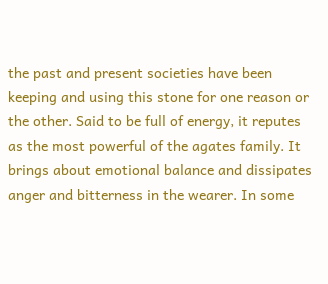the past and present societies have been keeping and using this stone for one reason or the other. Said to be full of energy, it reputes as the most powerful of the agates family. It brings about emotional balance and dissipates anger and bitterness in the wearer. In some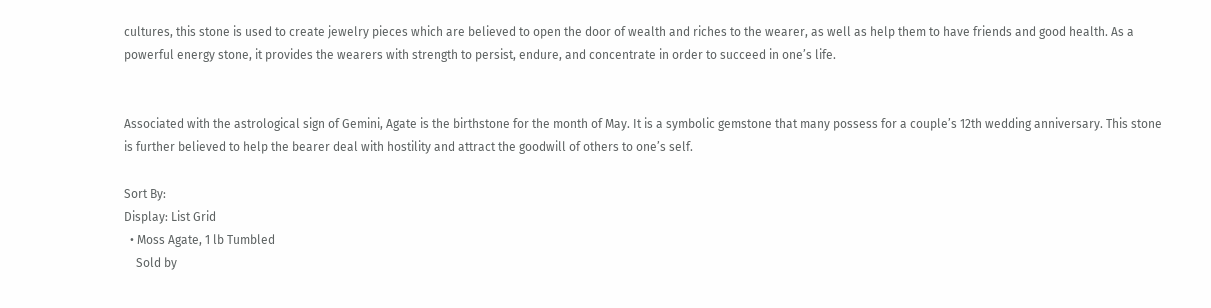cultures, this stone is used to create jewelry pieces which are believed to open the door of wealth and riches to the wearer, as well as help them to have friends and good health. As a powerful energy stone, it provides the wearers with strength to persist, endure, and concentrate in order to succeed in one’s life.


Associated with the astrological sign of Gemini, Agate is the birthstone for the month of May. It is a symbolic gemstone that many possess for a couple’s 12th wedding anniversary. This stone is further believed to help the bearer deal with hostility and attract the goodwill of others to one’s self.

Sort By:
Display: List Grid
  • Moss Agate, 1 lb Tumbled
    Sold by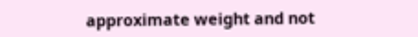approximate weight and not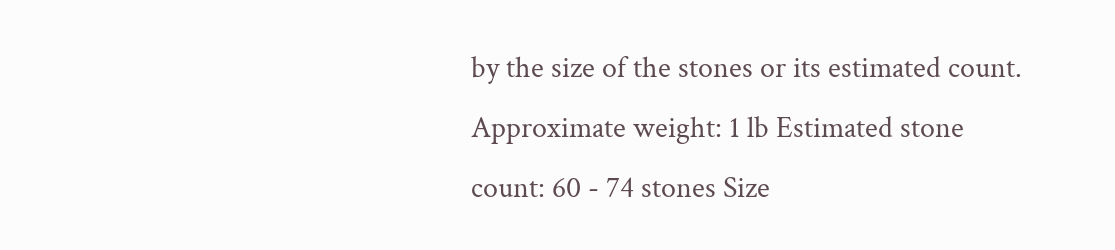by the size of the stones or its estimated count. Approximate weight: 1 lb Estimated stone count: 60 - 74 stones Size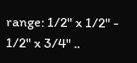range: 1/2" x 1/2" - 1/2" x 3/4" ..